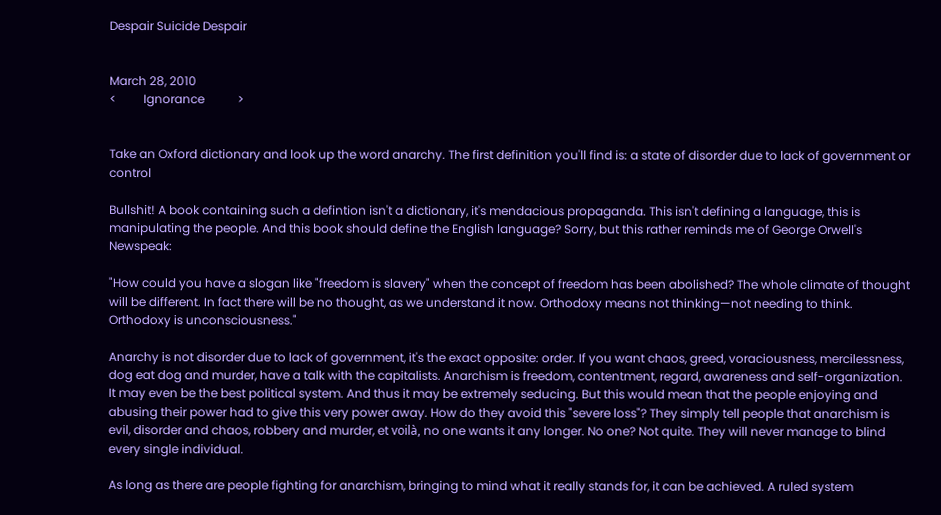Despair Suicide Despair


March 28, 2010
<         Ignorance           >


Take an Oxford dictionary and look up the word anarchy. The first definition you'll find is: a state of disorder due to lack of government or control

Bullshit! A book containing such a defintion isn't a dictionary, it's mendacious propaganda. This isn't defining a language, this is manipulating the people. And this book should define the English language? Sorry, but this rather reminds me of George Orwell's Newspeak:

"How could you have a slogan like "freedom is slavery" when the concept of freedom has been abolished? The whole climate of thought will be different. In fact there will be no thought, as we understand it now. Orthodoxy means not thinking—not needing to think. Orthodoxy is unconsciousness."

Anarchy is not disorder due to lack of government, it's the exact opposite: order. If you want chaos, greed, voraciousness, mercilessness, dog eat dog and murder, have a talk with the capitalists. Anarchism is freedom, contentment, regard, awareness and self-organization. It may even be the best political system. And thus it may be extremely seducing. But this would mean that the people enjoying and abusing their power had to give this very power away. How do they avoid this "severe loss"? They simply tell people that anarchism is evil, disorder and chaos, robbery and murder, et voilà, no one wants it any longer. No one? Not quite. They will never manage to blind every single individual.

As long as there are people fighting for anarchism, bringing to mind what it really stands for, it can be achieved. A ruled system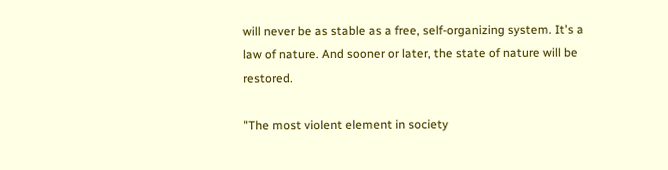will never be as stable as a free, self-organizing system. It's a law of nature. And sooner or later, the state of nature will be restored.

"The most violent element in society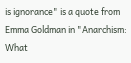is ignorance" is a quote from Emma Goldman in "Anarchism: What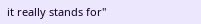it really stands for"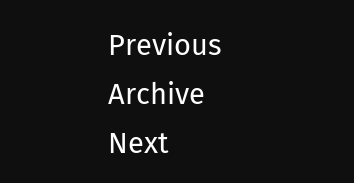Previous        Archive         Next